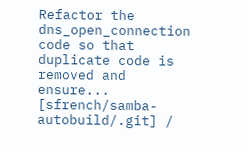Refactor the dns_open_connection code so that duplicate code is removed and ensure...
[sfrench/samba-autobuild/.git] /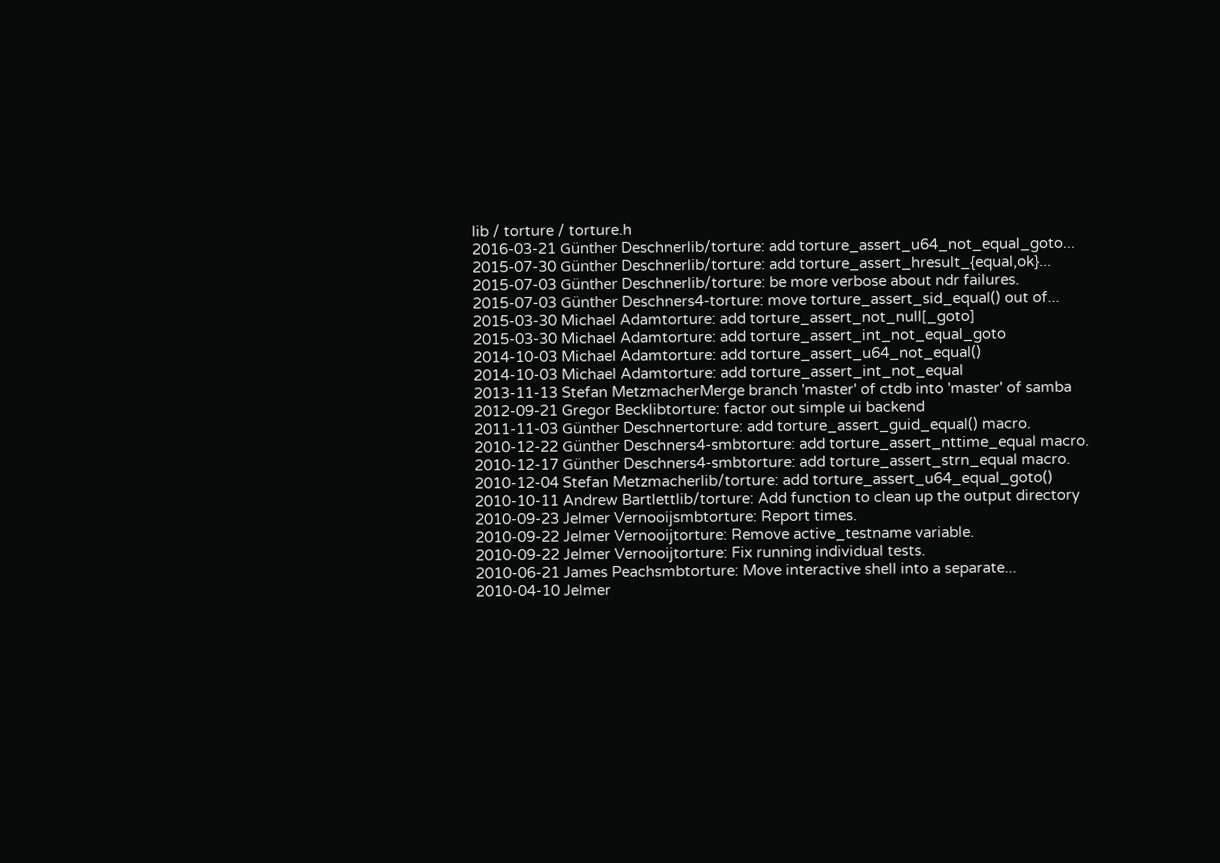lib / torture / torture.h
2016-03-21 Günther Deschnerlib/torture: add torture_assert_u64_not_equal_goto...
2015-07-30 Günther Deschnerlib/torture: add torture_assert_hresult_{equal,ok}...
2015-07-03 Günther Deschnerlib/torture: be more verbose about ndr failures.
2015-07-03 Günther Deschners4-torture: move torture_assert_sid_equal() out of...
2015-03-30 Michael Adamtorture: add torture_assert_not_null[_goto]
2015-03-30 Michael Adamtorture: add torture_assert_int_not_equal_goto
2014-10-03 Michael Adamtorture: add torture_assert_u64_not_equal()
2014-10-03 Michael Adamtorture: add torture_assert_int_not_equal
2013-11-13 Stefan MetzmacherMerge branch 'master' of ctdb into 'master' of samba
2012-09-21 Gregor Becklibtorture: factor out simple ui backend
2011-11-03 Günther Deschnertorture: add torture_assert_guid_equal() macro.
2010-12-22 Günther Deschners4-smbtorture: add torture_assert_nttime_equal macro.
2010-12-17 Günther Deschners4-smbtorture: add torture_assert_strn_equal macro.
2010-12-04 Stefan Metzmacherlib/torture: add torture_assert_u64_equal_goto()
2010-10-11 Andrew Bartlettlib/torture: Add function to clean up the output directory
2010-09-23 Jelmer Vernooijsmbtorture: Report times.
2010-09-22 Jelmer Vernooijtorture: Remove active_testname variable.
2010-09-22 Jelmer Vernooijtorture: Fix running individual tests.
2010-06-21 James Peachsmbtorture: Move interactive shell into a separate...
2010-04-10 Jelmer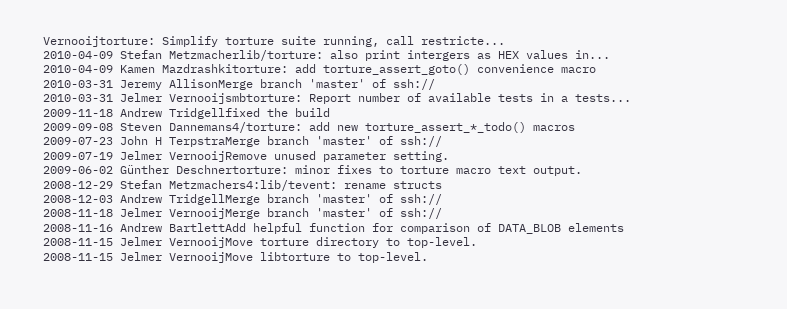Vernooijtorture: Simplify torture suite running, call restricte...
2010-04-09 Stefan Metzmacherlib/torture: also print intergers as HEX values in...
2010-04-09 Kamen Mazdrashkitorture: add torture_assert_goto() convenience macro
2010-03-31 Jeremy AllisonMerge branch 'master' of ssh://
2010-03-31 Jelmer Vernooijsmbtorture: Report number of available tests in a tests...
2009-11-18 Andrew Tridgellfixed the build
2009-09-08 Steven Dannemans4/torture: add new torture_assert_*_todo() macros
2009-07-23 John H TerpstraMerge branch 'master' of ssh://
2009-07-19 Jelmer VernooijRemove unused parameter setting.
2009-06-02 Günther Deschnertorture: minor fixes to torture macro text output.
2008-12-29 Stefan Metzmachers4:lib/tevent: rename structs
2008-12-03 Andrew TridgellMerge branch 'master' of ssh://
2008-11-18 Jelmer VernooijMerge branch 'master' of ssh://
2008-11-16 Andrew BartlettAdd helpful function for comparison of DATA_BLOB elements
2008-11-15 Jelmer VernooijMove torture directory to top-level.
2008-11-15 Jelmer VernooijMove libtorture to top-level.